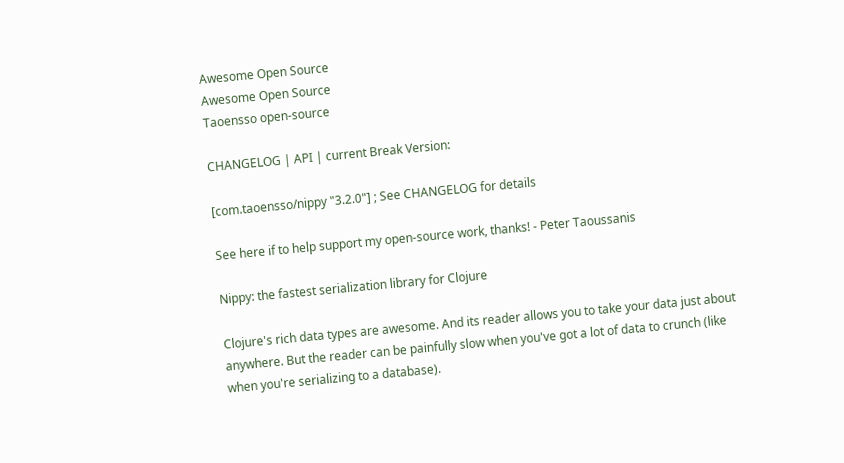Awesome Open Source
Awesome Open Source
Taoensso open-source

CHANGELOG | API | current Break Version:

[com.taoensso/nippy "3.2.0"] ; See CHANGELOG for details

See here if to help support my open-source work, thanks! - Peter Taoussanis

Nippy: the fastest serialization library for Clojure

Clojure's rich data types are awesome. And its reader allows you to take your data just about anywhere. But the reader can be painfully slow when you've got a lot of data to crunch (like when you're serializing to a database).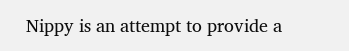Nippy is an attempt to provide a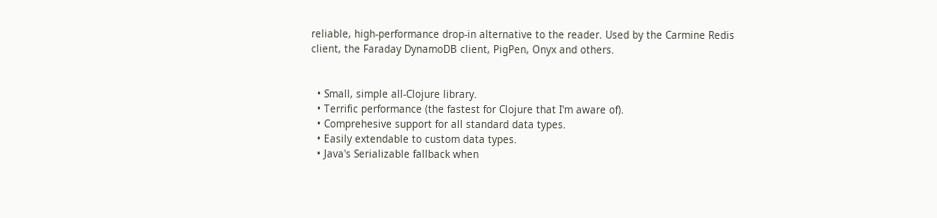reliable, high-performance drop-in alternative to the reader. Used by the Carmine Redis client, the Faraday DynamoDB client, PigPen, Onyx and others.


  • Small, simple all-Clojure library.
  • Terrific performance (the fastest for Clojure that I'm aware of).
  • Comprehesive support for all standard data types.
  • Easily extendable to custom data types.
  • Java's Serializable fallback when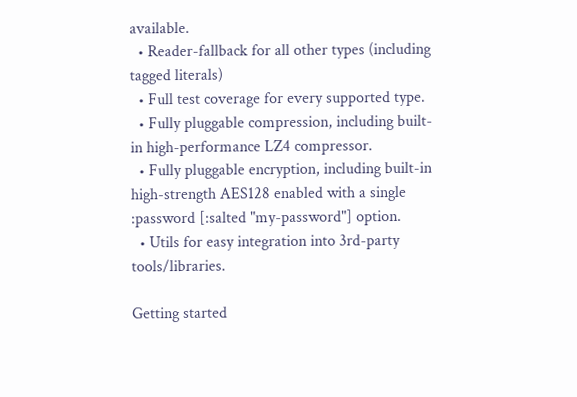available.
  • Reader-fallback for all other types (including tagged literals)
  • Full test coverage for every supported type.
  • Fully pluggable compression, including built-in high-performance LZ4 compressor.
  • Fully pluggable encryption, including built-in high-strength AES128 enabled with a single :password [:salted "my-password"] option.
  • Utils for easy integration into 3rd-party tools/libraries.

Getting started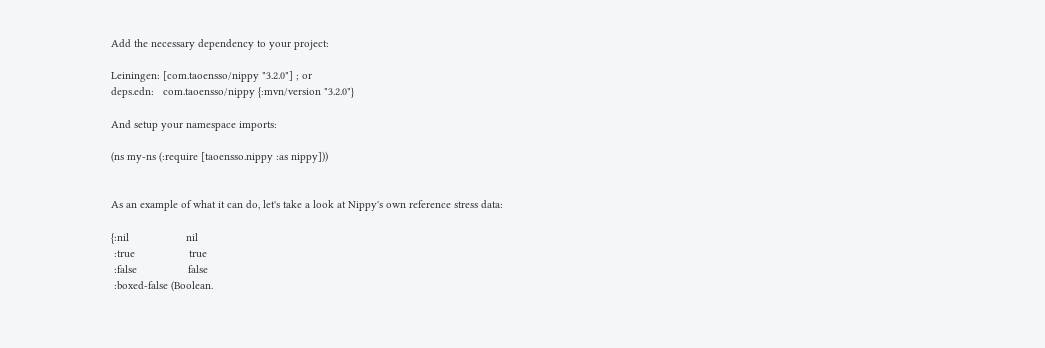Add the necessary dependency to your project:

Leiningen: [com.taoensso/nippy "3.2.0"] ; or
deps.edn:   com.taoensso/nippy {:mvn/version "3.2.0"}

And setup your namespace imports:

(ns my-ns (:require [taoensso.nippy :as nippy]))


As an example of what it can do, let's take a look at Nippy's own reference stress data:

{:nil                   nil
 :true                  true
 :false                 false
 :boxed-false (Boolean.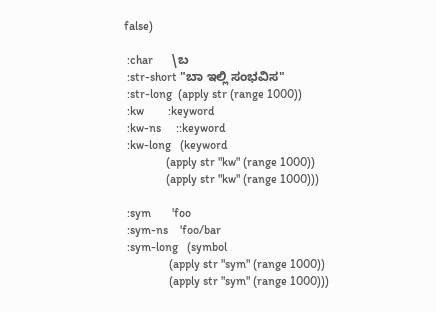false)

 :char      \ಬ
 :str-short "ಬಾ ಇಲ್ಲಿ ಸಂಭವಿಸ"
 :str-long  (apply str (range 1000))
 :kw        :keyword
 :kw-ns     ::keyword
 :kw-long   (keyword
              (apply str "kw" (range 1000))
              (apply str "kw" (range 1000)))

 :sym       'foo
 :sym-ns    'foo/bar
 :sym-long   (symbol
               (apply str "sym" (range 1000))
               (apply str "sym" (range 1000)))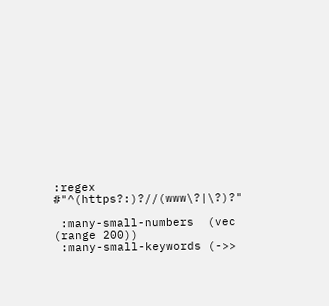:regex     #"^(https?:)?//(www\?|\?)?"

 :many-small-numbers  (vec (range 200))
 :many-small-keywords (->>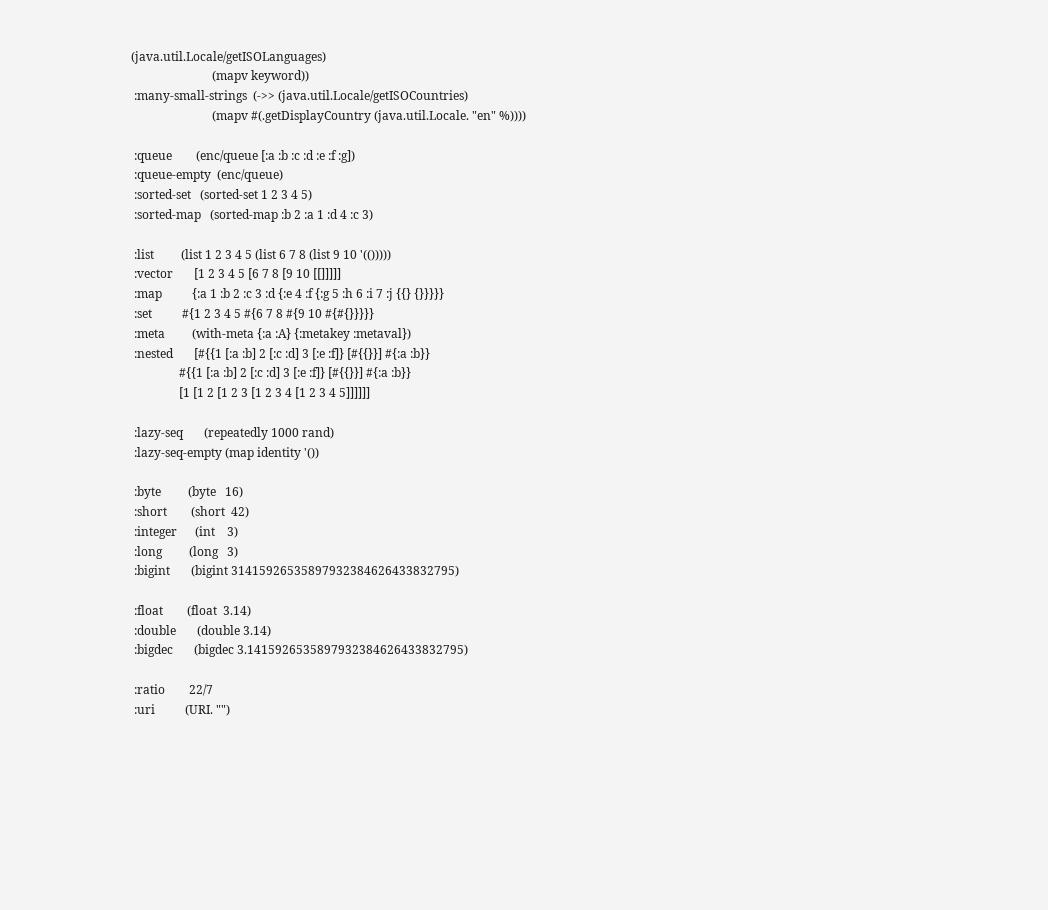(java.util.Locale/getISOLanguages)
                           (mapv keyword))
 :many-small-strings  (->> (java.util.Locale/getISOCountries)
                           (mapv #(.getDisplayCountry (java.util.Locale. "en" %))))

 :queue        (enc/queue [:a :b :c :d :e :f :g])
 :queue-empty  (enc/queue)
 :sorted-set   (sorted-set 1 2 3 4 5)
 :sorted-map   (sorted-map :b 2 :a 1 :d 4 :c 3)

 :list         (list 1 2 3 4 5 (list 6 7 8 (list 9 10 '(()))))
 :vector       [1 2 3 4 5 [6 7 8 [9 10 [[]]]]]
 :map          {:a 1 :b 2 :c 3 :d {:e 4 :f {:g 5 :h 6 :i 7 :j {{} {}}}}}
 :set          #{1 2 3 4 5 #{6 7 8 #{9 10 #{#{}}}}}
 :meta         (with-meta {:a :A} {:metakey :metaval})
 :nested       [#{{1 [:a :b] 2 [:c :d] 3 [:e :f]} [#{{}}] #{:a :b}}
                #{{1 [:a :b] 2 [:c :d] 3 [:e :f]} [#{{}}] #{:a :b}}
                [1 [1 2 [1 2 3 [1 2 3 4 [1 2 3 4 5]]]]]]

 :lazy-seq       (repeatedly 1000 rand)
 :lazy-seq-empty (map identity '())

 :byte         (byte   16)
 :short        (short  42)
 :integer      (int    3)
 :long         (long   3)
 :bigint       (bigint 31415926535897932384626433832795)

 :float        (float  3.14)
 :double       (double 3.14)
 :bigdec       (bigdec 3.1415926535897932384626433832795)

 :ratio        22/7
 :uri          (URI. "")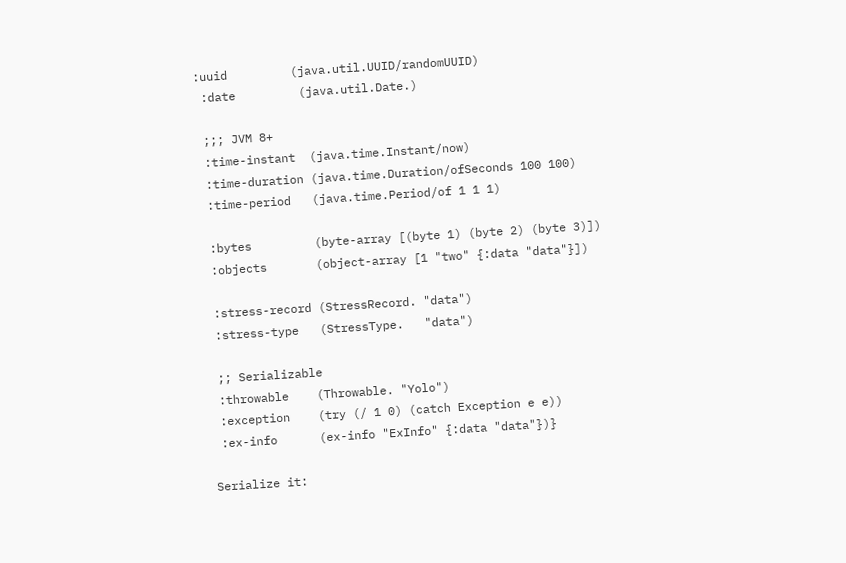:uuid         (java.util.UUID/randomUUID)
 :date         (java.util.Date.)

 ;;; JVM 8+
 :time-instant  (java.time.Instant/now)
 :time-duration (java.time.Duration/ofSeconds 100 100)
 :time-period   (java.time.Period/of 1 1 1)

 :bytes         (byte-array [(byte 1) (byte 2) (byte 3)])
 :objects       (object-array [1 "two" {:data "data"}])

 :stress-record (StressRecord. "data")
 :stress-type   (StressType.   "data")

 ;; Serializable
 :throwable    (Throwable. "Yolo")
 :exception    (try (/ 1 0) (catch Exception e e))
 :ex-info      (ex-info "ExInfo" {:data "data"})}

Serialize it: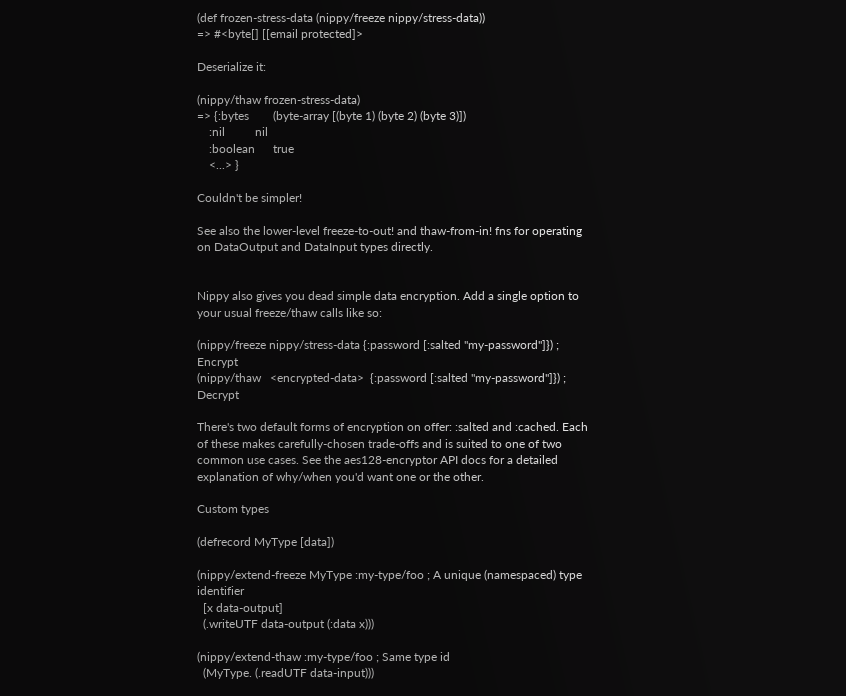(def frozen-stress-data (nippy/freeze nippy/stress-data))
=> #<byte[] [[email protected]>

Deserialize it:

(nippy/thaw frozen-stress-data)
=> {:bytes        (byte-array [(byte 1) (byte 2) (byte 3)])
    :nil          nil
    :boolean      true
    <...> }

Couldn't be simpler!

See also the lower-level freeze-to-out! and thaw-from-in! fns for operating on DataOutput and DataInput types directly.


Nippy also gives you dead simple data encryption. Add a single option to your usual freeze/thaw calls like so:

(nippy/freeze nippy/stress-data {:password [:salted "my-password"]}) ; Encrypt
(nippy/thaw   <encrypted-data>  {:password [:salted "my-password"]}) ; Decrypt

There's two default forms of encryption on offer: :salted and :cached. Each of these makes carefully-chosen trade-offs and is suited to one of two common use cases. See the aes128-encryptor API docs for a detailed explanation of why/when you'd want one or the other.

Custom types

(defrecord MyType [data])

(nippy/extend-freeze MyType :my-type/foo ; A unique (namespaced) type identifier
  [x data-output]
  (.writeUTF data-output (:data x)))

(nippy/extend-thaw :my-type/foo ; Same type id
  (MyType. (.readUTF data-input)))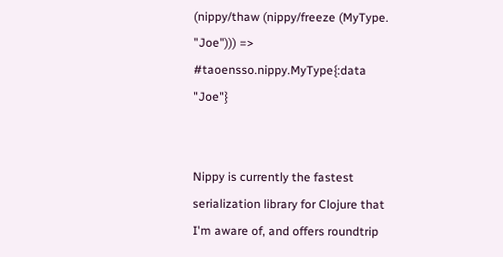(nippy/thaw (nippy/freeze (MyType. "Joe"))) => #taoensso.nippy.MyType{:data "Joe"}


Nippy is currently the fastest serialization library for Clojure that I'm aware of, and offers roundtrip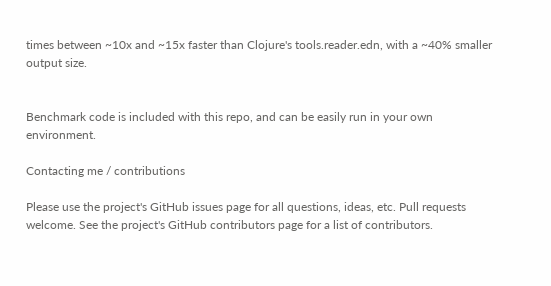times between ~10x and ~15x faster than Clojure's tools.reader.edn, with a ~40% smaller output size.


Benchmark code is included with this repo, and can be easily run in your own environment.

Contacting me / contributions

Please use the project's GitHub issues page for all questions, ideas, etc. Pull requests welcome. See the project's GitHub contributors page for a list of contributors.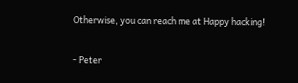Otherwise, you can reach me at Happy hacking!

- Peter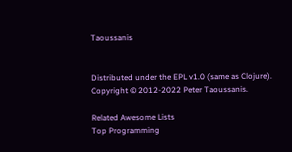Taoussanis


Distributed under the EPL v1.0 (same as Clojure).
Copyright © 2012-2022 Peter Taoussanis.

Related Awesome Lists
Top Programming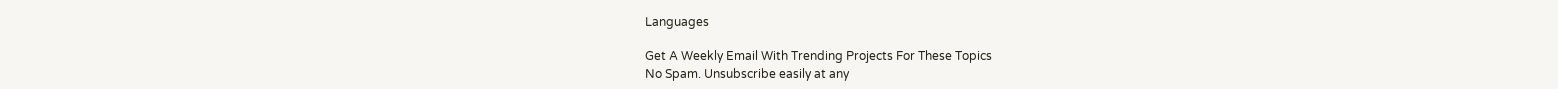Languages

Get A Weekly Email With Trending Projects For These Topics
No Spam. Unsubscribe easily at any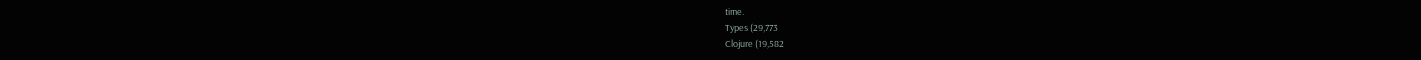time.
Types (29,773
Clojure (19,582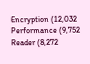Encryption (12,032
Performance (9,752
Reader (8,272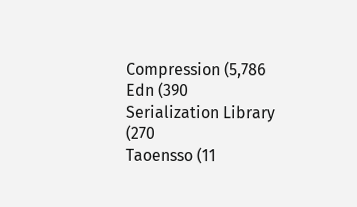Compression (5,786
Edn (390
Serialization Library (270
Taoensso (11